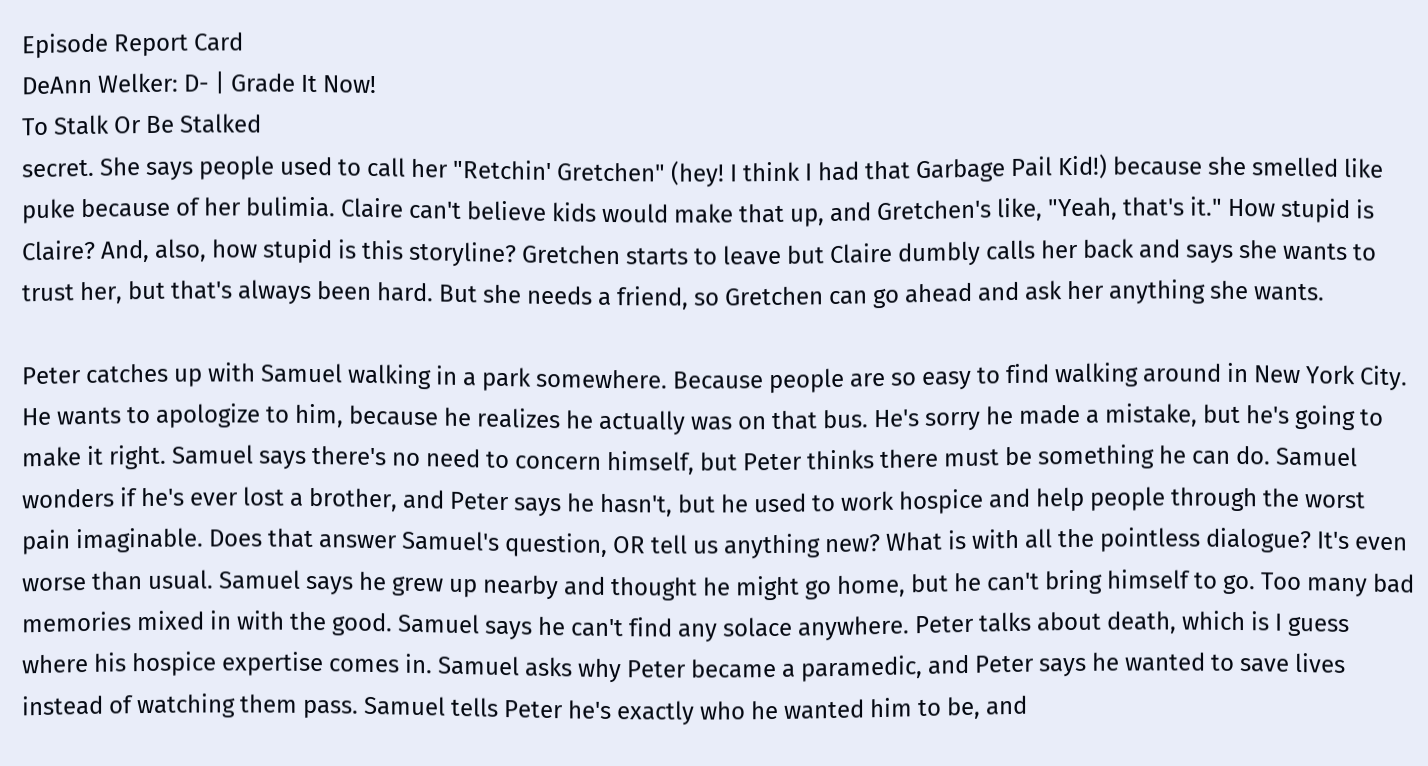Episode Report Card
DeAnn Welker: D- | Grade It Now!
To Stalk Or Be Stalked
secret. She says people used to call her "Retchin' Gretchen" (hey! I think I had that Garbage Pail Kid!) because she smelled like puke because of her bulimia. Claire can't believe kids would make that up, and Gretchen's like, "Yeah, that's it." How stupid is Claire? And, also, how stupid is this storyline? Gretchen starts to leave but Claire dumbly calls her back and says she wants to trust her, but that's always been hard. But she needs a friend, so Gretchen can go ahead and ask her anything she wants.

Peter catches up with Samuel walking in a park somewhere. Because people are so easy to find walking around in New York City. He wants to apologize to him, because he realizes he actually was on that bus. He's sorry he made a mistake, but he's going to make it right. Samuel says there's no need to concern himself, but Peter thinks there must be something he can do. Samuel wonders if he's ever lost a brother, and Peter says he hasn't, but he used to work hospice and help people through the worst pain imaginable. Does that answer Samuel's question, OR tell us anything new? What is with all the pointless dialogue? It's even worse than usual. Samuel says he grew up nearby and thought he might go home, but he can't bring himself to go. Too many bad memories mixed in with the good. Samuel says he can't find any solace anywhere. Peter talks about death, which is I guess where his hospice expertise comes in. Samuel asks why Peter became a paramedic, and Peter says he wanted to save lives instead of watching them pass. Samuel tells Peter he's exactly who he wanted him to be, and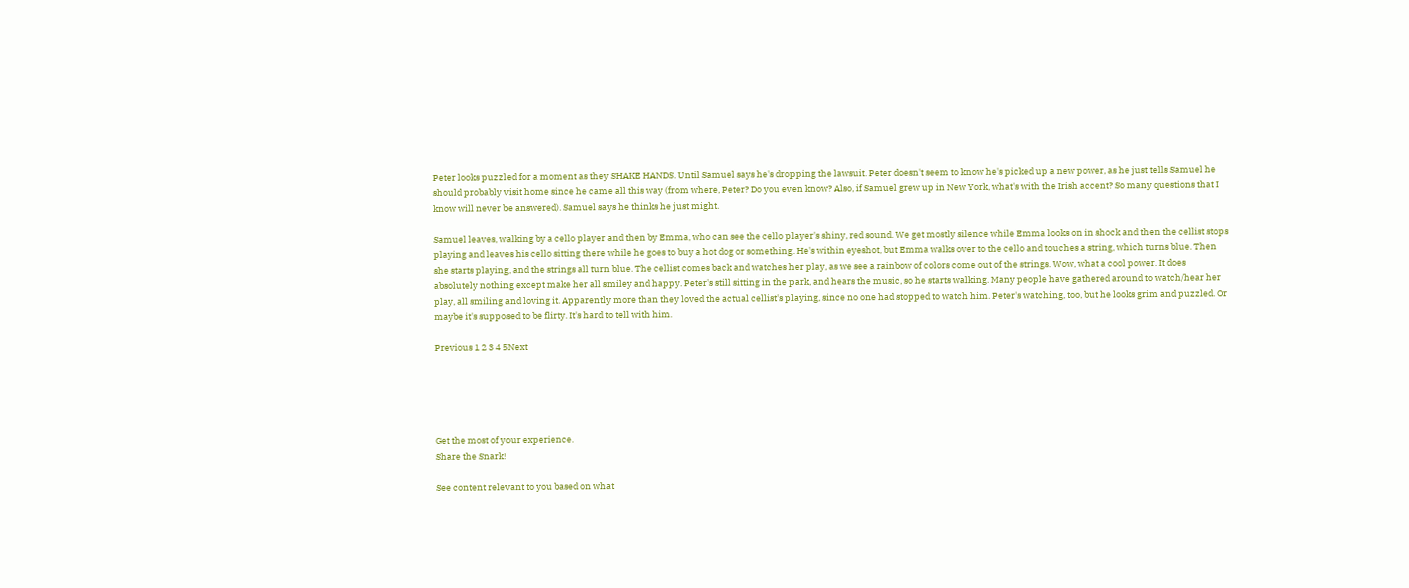Peter looks puzzled for a moment as they SHAKE HANDS. Until Samuel says he's dropping the lawsuit. Peter doesn't seem to know he's picked up a new power, as he just tells Samuel he should probably visit home since he came all this way (from where, Peter? Do you even know? Also, if Samuel grew up in New York, what's with the Irish accent? So many questions that I know will never be answered). Samuel says he thinks he just might.

Samuel leaves, walking by a cello player and then by Emma, who can see the cello player's shiny, red sound. We get mostly silence while Emma looks on in shock and then the cellist stops playing and leaves his cello sitting there while he goes to buy a hot dog or something. He's within eyeshot, but Emma walks over to the cello and touches a string, which turns blue. Then she starts playing, and the strings all turn blue. The cellist comes back and watches her play, as we see a rainbow of colors come out of the strings. Wow, what a cool power. It does absolutely nothing except make her all smiley and happy. Peter's still sitting in the park, and hears the music, so he starts walking. Many people have gathered around to watch/hear her play, all smiling and loving it. Apparently more than they loved the actual cellist's playing, since no one had stopped to watch him. Peter's watching, too, but he looks grim and puzzled. Or maybe it's supposed to be flirty. It's hard to tell with him.

Previous 1 2 3 4 5Next





Get the most of your experience.
Share the Snark!

See content relevant to you based on what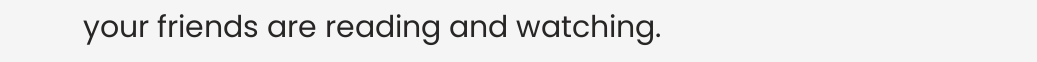your friends are reading and watching.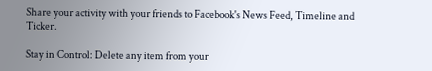Share your activity with your friends to Facebook's News Feed, Timeline and Ticker.

Stay in Control: Delete any item from your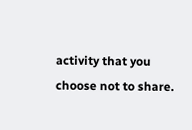activity that you choose not to share.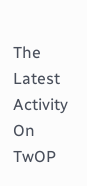The Latest Activity On TwOP